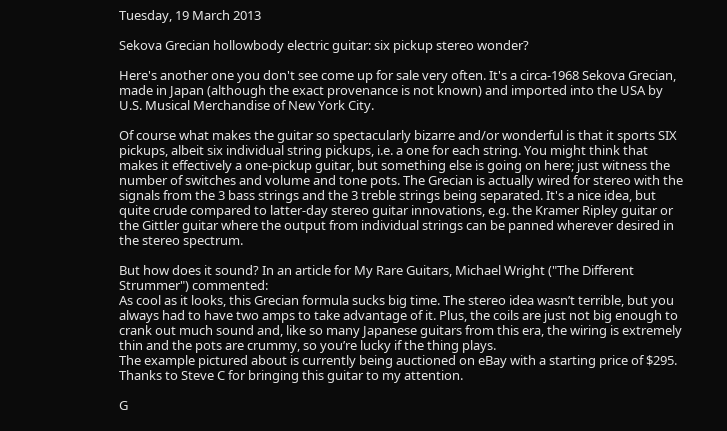Tuesday, 19 March 2013

Sekova Grecian hollowbody electric guitar: six pickup stereo wonder?

Here's another one you don't see come up for sale very often. It's a circa-1968 Sekova Grecian, made in Japan (although the exact provenance is not known) and imported into the USA by U.S. Musical Merchandise of New York City.

Of course what makes the guitar so spectacularly bizarre and/or wonderful is that it sports SIX pickups, albeit six individual string pickups, i.e. a one for each string. You might think that makes it effectively a one-pickup guitar, but something else is going on here; just witness the number of switches and volume and tone pots. The Grecian is actually wired for stereo with the signals from the 3 bass strings and the 3 treble strings being separated. It's a nice idea, but quite crude compared to latter-day stereo guitar innovations, e.g. the Kramer Ripley guitar or the Gittler guitar where the output from individual strings can be panned wherever desired in the stereo spectrum.

But how does it sound? In an article for My Rare Guitars, Michael Wright ("The Different Strummer") commented:
As cool as it looks, this Grecian formula sucks big time. The stereo idea wasn’t terrible, but you always had to have two amps to take advantage of it. Plus, the coils are just not big enough to crank out much sound and, like so many Japanese guitars from this era, the wiring is extremely thin and the pots are crummy, so you’re lucky if the thing plays.
The example pictured about is currently being auctioned on eBay with a starting price of $295. Thanks to Steve C for bringing this guitar to my attention.

G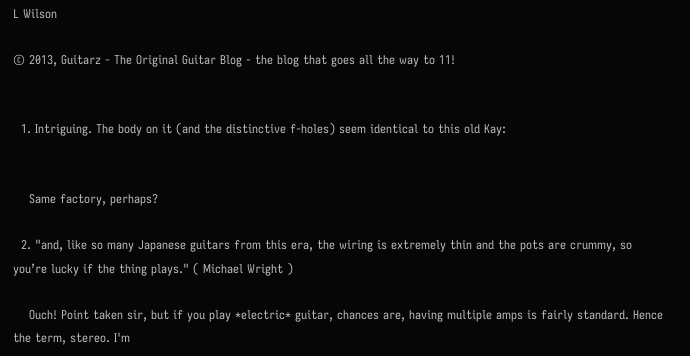L Wilson

© 2013, Guitarz - The Original Guitar Blog - the blog that goes all the way to 11!


  1. Intriguing. The body on it (and the distinctive f-holes) seem identical to this old Kay:


    Same factory, perhaps?

  2. "and, like so many Japanese guitars from this era, the wiring is extremely thin and the pots are crummy, so you’re lucky if the thing plays." ( Michael Wright )

    Ouch! Point taken sir, but if you play *electric* guitar, chances are, having multiple amps is fairly standard. Hence the term, stereo. I'm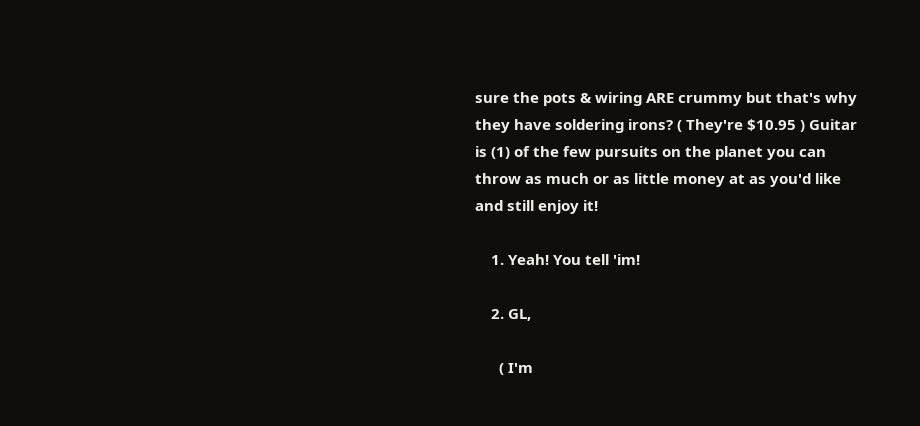sure the pots & wiring ARE crummy but that's why they have soldering irons? ( They're $10.95 ) Guitar is (1) of the few pursuits on the planet you can throw as much or as little money at as you'd like and still enjoy it!

    1. Yeah! You tell 'im!

    2. GL,

      ( I'm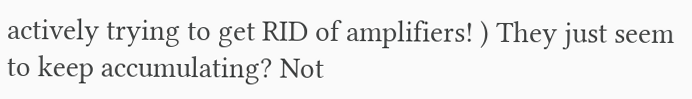actively trying to get RID of amplifiers! ) They just seem to keep accumulating? Not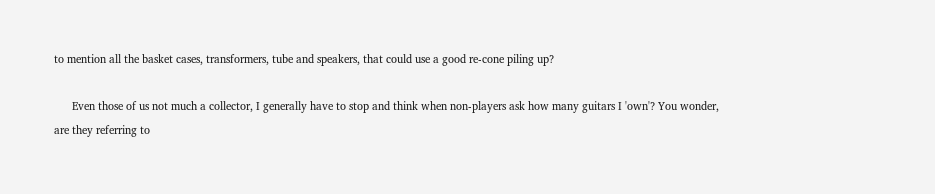to mention all the basket cases, transformers, tube and speakers, that could use a good re-cone piling up?

      Even those of us not much a collector, I generally have to stop and think when non-players ask how many guitars I 'own'? You wonder, are they referring to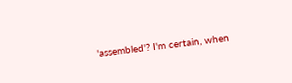'assembled'? I'm certain, when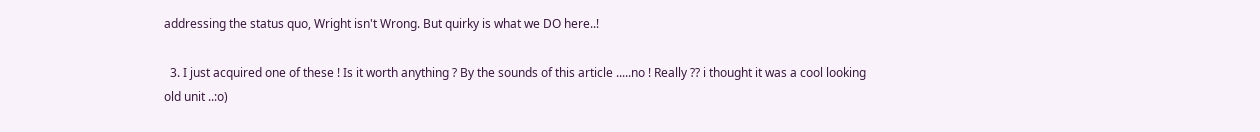addressing the status quo, Wright isn't Wrong. But quirky is what we DO here..!

  3. I just acquired one of these ! Is it worth anything ? By the sounds of this article .....no ! Really ?? i thought it was a cool looking old unit ..:o)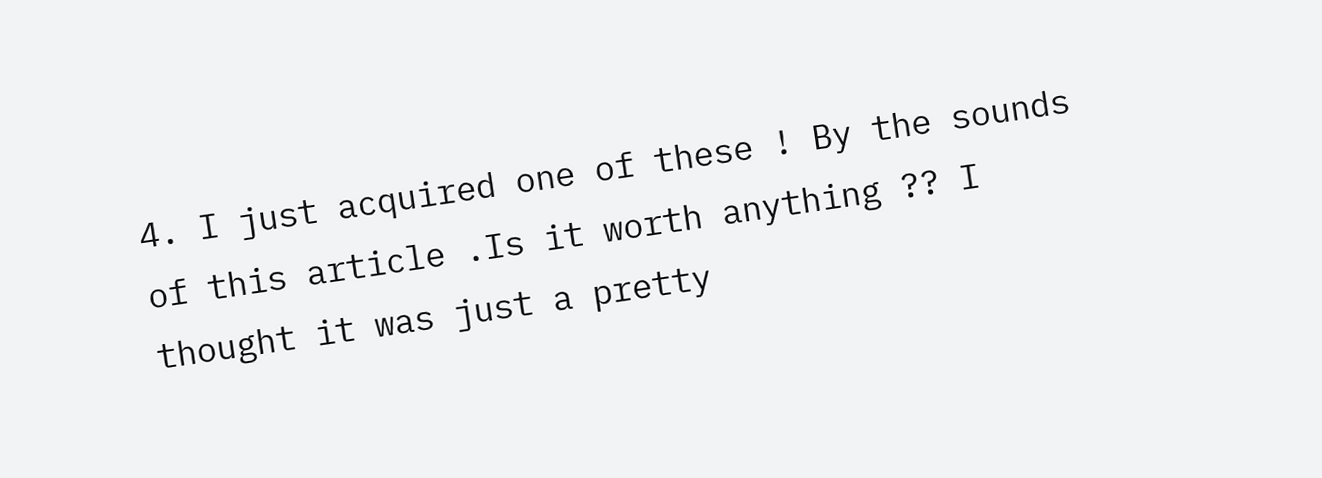4. I just acquired one of these ! By the sounds of this article .Is it worth anything ?? I thought it was just a pretty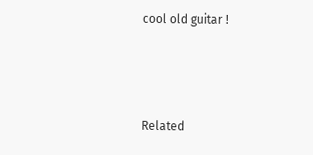cool old guitar !



Related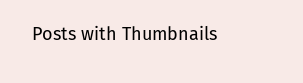Posts with Thumbnails